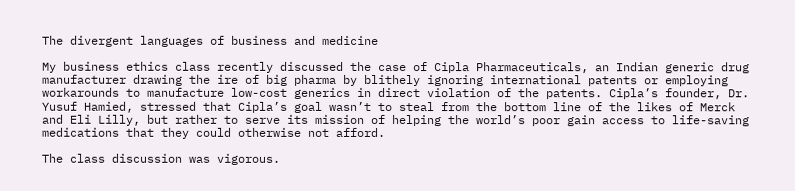The divergent languages of business and medicine

My business ethics class recently discussed the case of Cipla Pharmaceuticals, an Indian generic drug manufacturer drawing the ire of big pharma by blithely ignoring international patents or employing workarounds to manufacture low-cost generics in direct violation of the patents. Cipla’s founder, Dr. Yusuf Hamied, stressed that Cipla’s goal wasn’t to steal from the bottom line of the likes of Merck and Eli Lilly, but rather to serve its mission of helping the world’s poor gain access to life-saving medications that they could otherwise not afford.

The class discussion was vigorous.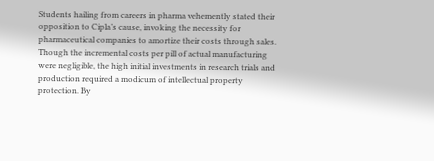Students hailing from careers in pharma vehemently stated their opposition to Cipla’s cause, invoking the necessity for pharmaceutical companies to amortize their costs through sales. Though the incremental costs per pill of actual manufacturing were negligible, the high initial investments in research trials and production required a modicum of intellectual property protection. By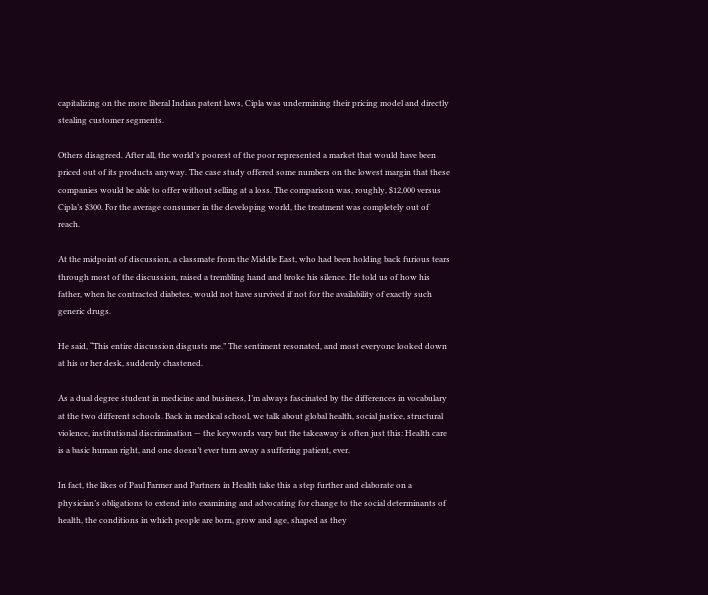capitalizing on the more liberal Indian patent laws, Cipla was undermining their pricing model and directly stealing customer segments.

Others disagreed. After all, the world’s poorest of the poor represented a market that would have been priced out of its products anyway. The case study offered some numbers on the lowest margin that these companies would be able to offer without selling at a loss. The comparison was, roughly, $12,000 versus Cipla’s $300. For the average consumer in the developing world, the treatment was completely out of reach.

At the midpoint of discussion, a classmate from the Middle East, who had been holding back furious tears through most of the discussion, raised a trembling hand and broke his silence. He told us of how his father, when he contracted diabetes, would not have survived if not for the availability of exactly such generic drugs.

He said, “This entire discussion disgusts me.” The sentiment resonated, and most everyone looked down at his or her desk, suddenly chastened.

As a dual degree student in medicine and business, I’m always fascinated by the differences in vocabulary at the two different schools. Back in medical school, we talk about global health, social justice, structural violence, institutional discrimination — the keywords vary but the takeaway is often just this: Health care is a basic human right, and one doesn’t ever turn away a suffering patient, ever.

In fact, the likes of Paul Farmer and Partners in Health take this a step further and elaborate on a physician’s obligations to extend into examining and advocating for change to the social determinants of health, the conditions in which people are born, grow and age, shaped as they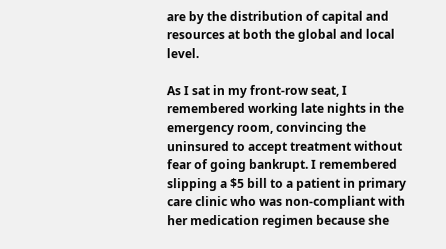are by the distribution of capital and resources at both the global and local level.

As I sat in my front-row seat, I remembered working late nights in the emergency room, convincing the uninsured to accept treatment without fear of going bankrupt. I remembered slipping a $5 bill to a patient in primary care clinic who was non-compliant with her medication regimen because she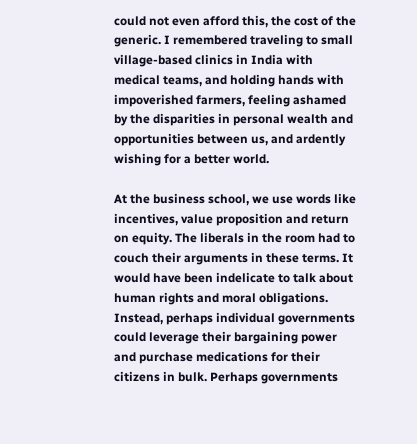could not even afford this, the cost of the generic. I remembered traveling to small village-based clinics in India with medical teams, and holding hands with impoverished farmers, feeling ashamed by the disparities in personal wealth and opportunities between us, and ardently wishing for a better world.

At the business school, we use words like incentives, value proposition and return on equity. The liberals in the room had to couch their arguments in these terms. It would have been indelicate to talk about human rights and moral obligations. Instead, perhaps individual governments could leverage their bargaining power and purchase medications for their citizens in bulk. Perhaps governments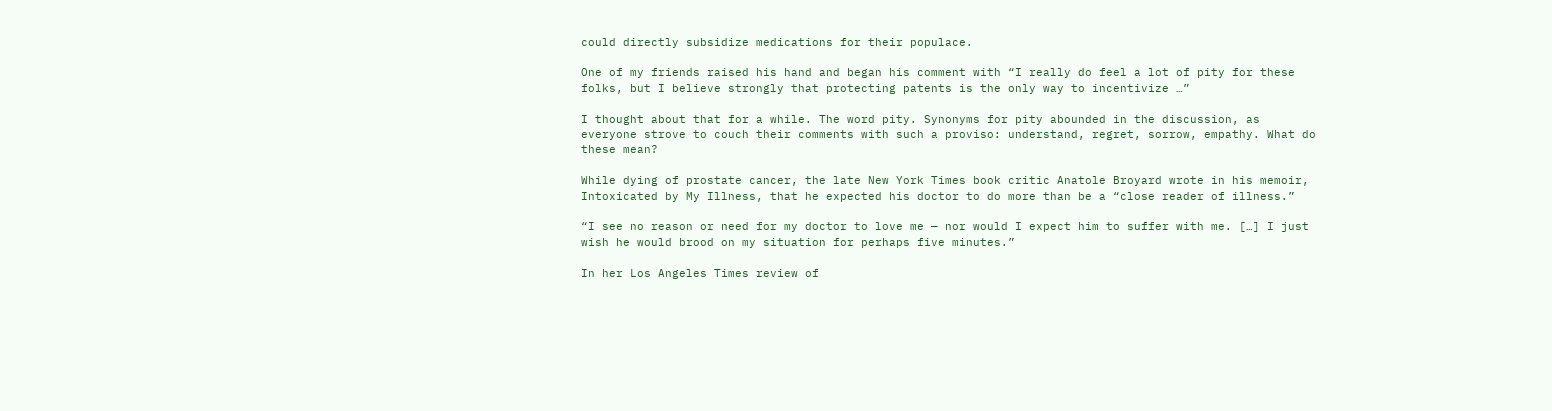could directly subsidize medications for their populace.

One of my friends raised his hand and began his comment with “I really do feel a lot of pity for these folks, but I believe strongly that protecting patents is the only way to incentivize …”

I thought about that for a while. The word pity. Synonyms for pity abounded in the discussion, as everyone strove to couch their comments with such a proviso: understand, regret, sorrow, empathy. What do these mean?

While dying of prostate cancer, the late New York Times book critic Anatole Broyard wrote in his memoir, Intoxicated by My Illness, that he expected his doctor to do more than be a “close reader of illness.”

“I see no reason or need for my doctor to love me — nor would I expect him to suffer with me. […] I just wish he would brood on my situation for perhaps five minutes.”

In her Los Angeles Times review of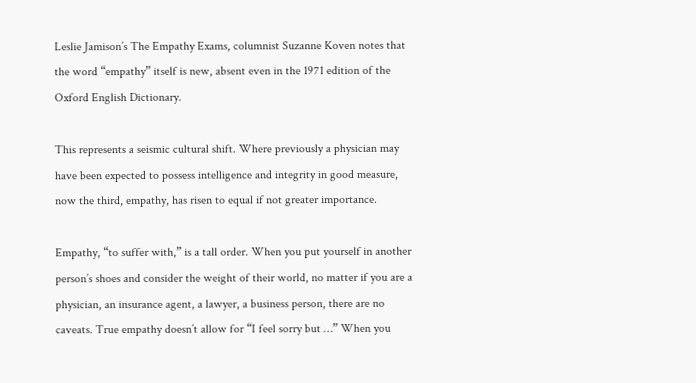Leslie Jamison’s The Empathy Exams, columnist Suzanne Koven notes that the word “empathy” itself is new, absent even in the 1971 edition of the Oxford English Dictionary.

This represents a seismic cultural shift. Where previously a physician may have been expected to possess intelligence and integrity in good measure, now the third, empathy, has risen to equal if not greater importance.

Empathy, “to suffer with,” is a tall order. When you put yourself in another person’s shoes and consider the weight of their world, no matter if you are a physician, an insurance agent, a lawyer, a business person, there are no caveats. True empathy doesn’t allow for “I feel sorry but …” When you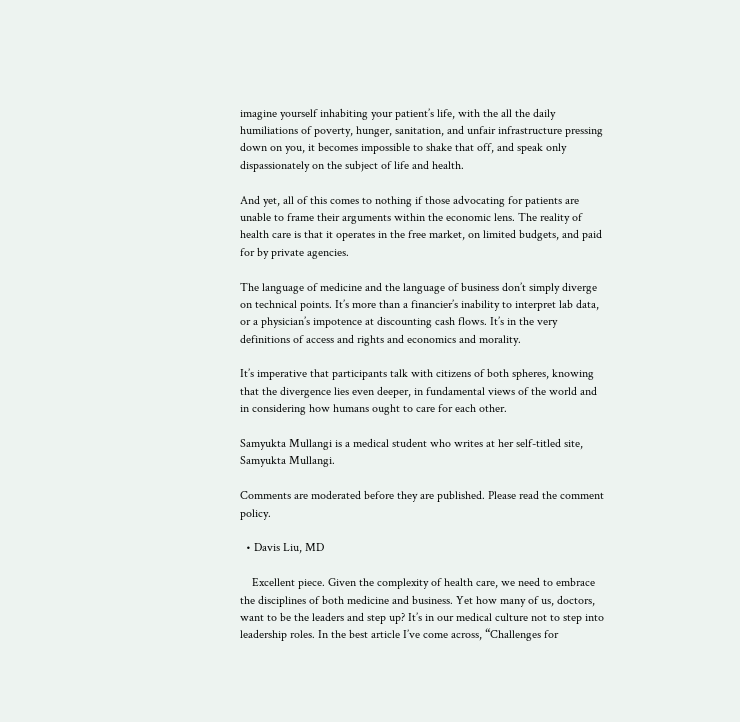imagine yourself inhabiting your patient’s life, with the all the daily humiliations of poverty, hunger, sanitation, and unfair infrastructure pressing down on you, it becomes impossible to shake that off, and speak only dispassionately on the subject of life and health.

And yet, all of this comes to nothing if those advocating for patients are unable to frame their arguments within the economic lens. The reality of health care is that it operates in the free market, on limited budgets, and paid for by private agencies.

The language of medicine and the language of business don’t simply diverge on technical points. It’s more than a financier’s inability to interpret lab data, or a physician’s impotence at discounting cash flows. It’s in the very definitions of access and rights and economics and morality.

It’s imperative that participants talk with citizens of both spheres, knowing that the divergence lies even deeper, in fundamental views of the world and in considering how humans ought to care for each other.

Samyukta Mullangi is a medical student who writes at her self-titled site, Samyukta Mullangi.

Comments are moderated before they are published. Please read the comment policy.

  • Davis Liu, MD

    Excellent piece. Given the complexity of health care, we need to embrace the disciplines of both medicine and business. Yet how many of us, doctors, want to be the leaders and step up? It’s in our medical culture not to step into leadership roles. In the best article I’ve come across, “Challenges for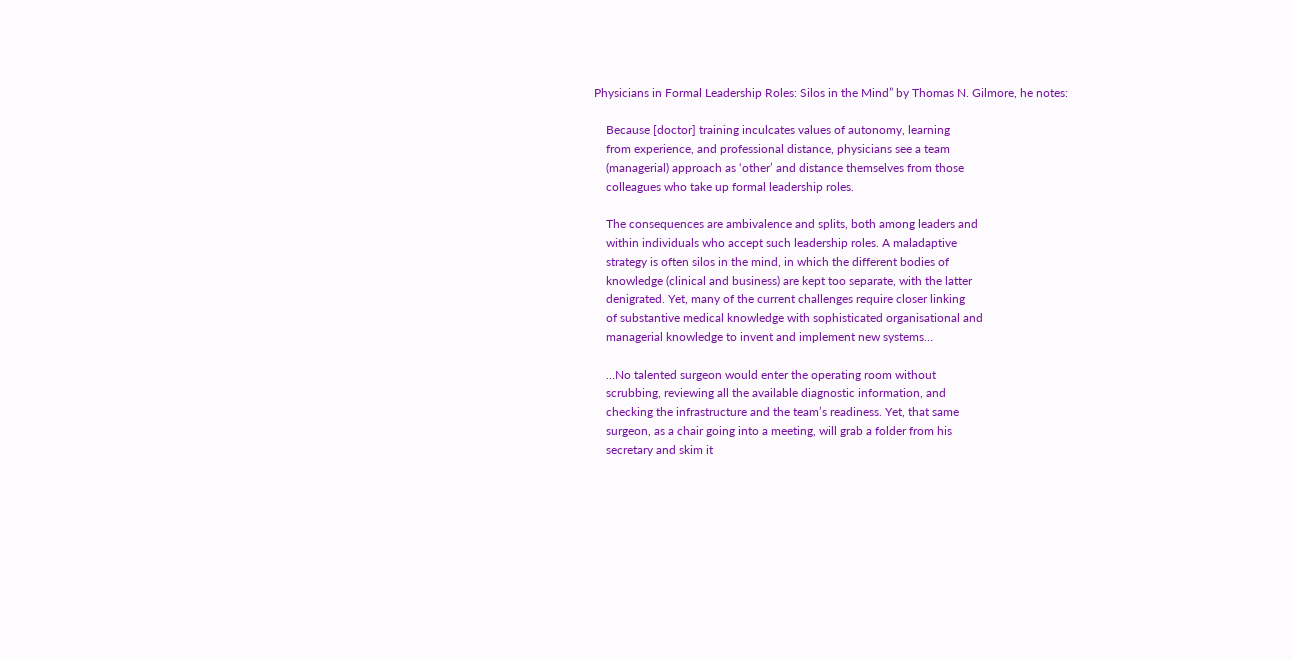Physicians in Formal Leadership Roles: Silos in the Mind” by Thomas N. Gilmore, he notes:

    Because [doctor] training inculcates values of autonomy, learning
    from experience, and professional distance, physicians see a team
    (managerial) approach as ‘other’ and distance themselves from those
    colleagues who take up formal leadership roles.

    The consequences are ambivalence and splits, both among leaders and
    within individuals who accept such leadership roles. A maladaptive
    strategy is often silos in the mind, in which the different bodies of
    knowledge (clinical and business) are kept too separate, with the latter
    denigrated. Yet, many of the current challenges require closer linking
    of substantive medical knowledge with sophisticated organisational and
    managerial knowledge to invent and implement new systems…

    …No talented surgeon would enter the operating room without
    scrubbing, reviewing all the available diagnostic information, and
    checking the infrastructure and the team’s readiness. Yet, that same
    surgeon, as a chair going into a meeting, will grab a folder from his
    secretary and skim it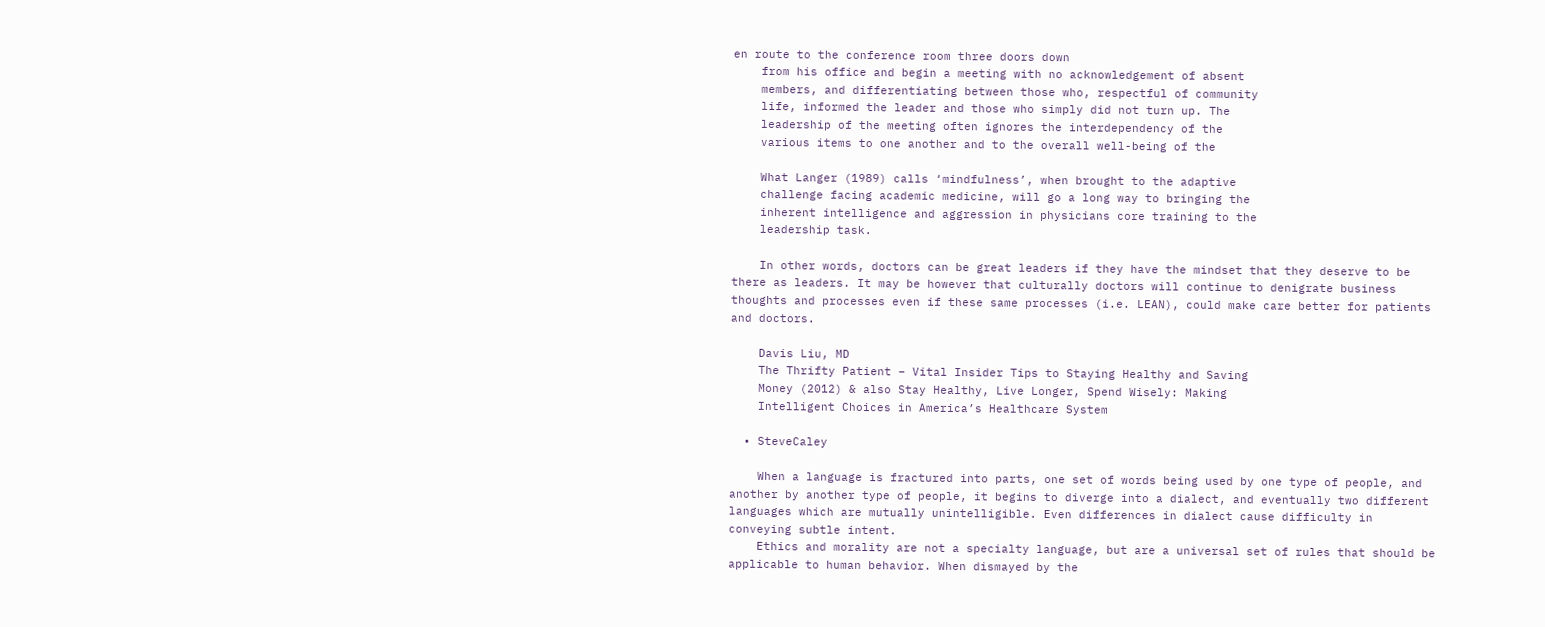en route to the conference room three doors down
    from his office and begin a meeting with no acknowledgement of absent
    members, and differentiating between those who, respectful of community
    life, informed the leader and those who simply did not turn up. The
    leadership of the meeting often ignores the interdependency of the
    various items to one another and to the overall well-being of the

    What Langer (1989) calls ‘mindfulness’, when brought to the adaptive
    challenge facing academic medicine, will go a long way to bringing the
    inherent intelligence and aggression in physicians core training to the
    leadership task.

    In other words, doctors can be great leaders if they have the mindset that they deserve to be there as leaders. It may be however that culturally doctors will continue to denigrate business thoughts and processes even if these same processes (i.e. LEAN), could make care better for patients and doctors.

    Davis Liu, MD
    The Thrifty Patient – Vital Insider Tips to Staying Healthy and Saving
    Money (2012) & also Stay Healthy, Live Longer, Spend Wisely: Making
    Intelligent Choices in America’s Healthcare System

  • SteveCaley

    When a language is fractured into parts, one set of words being used by one type of people, and another by another type of people, it begins to diverge into a dialect, and eventually two different languages which are mutually unintelligible. Even differences in dialect cause difficulty in conveying subtle intent.
    Ethics and morality are not a specialty language, but are a universal set of rules that should be applicable to human behavior. When dismayed by the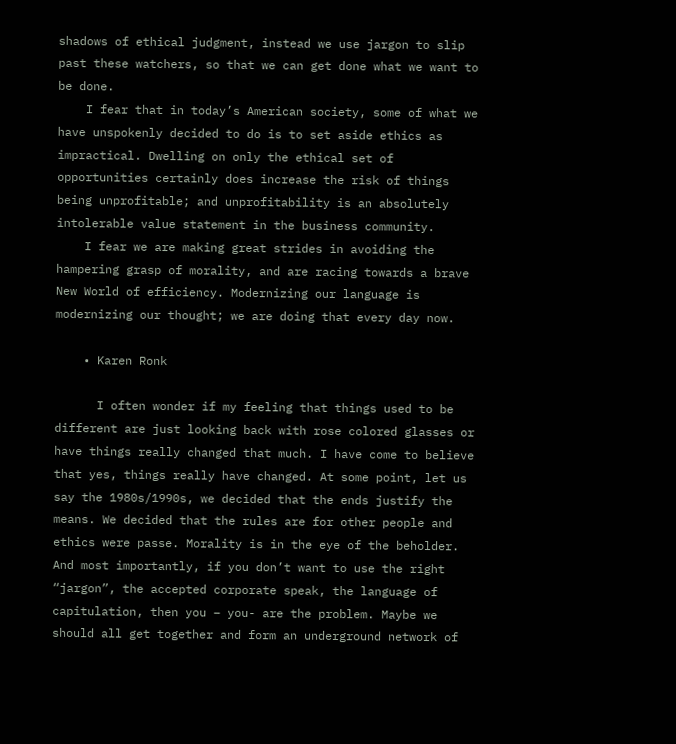shadows of ethical judgment, instead we use jargon to slip past these watchers, so that we can get done what we want to be done.
    I fear that in today’s American society, some of what we have unspokenly decided to do is to set aside ethics as impractical. Dwelling on only the ethical set of opportunities certainly does increase the risk of things being unprofitable; and unprofitability is an absolutely intolerable value statement in the business community.
    I fear we are making great strides in avoiding the hampering grasp of morality, and are racing towards a brave New World of efficiency. Modernizing our language is modernizing our thought; we are doing that every day now.

    • Karen Ronk

      I often wonder if my feeling that things used to be different are just looking back with rose colored glasses or have things really changed that much. I have come to believe that yes, things really have changed. At some point, let us say the 1980s/1990s, we decided that the ends justify the means. We decided that the rules are for other people and ethics were passe. Morality is in the eye of the beholder. And most importantly, if you don’t want to use the right “jargon”, the accepted corporate speak, the language of capitulation, then you – you- are the problem. Maybe we should all get together and form an underground network of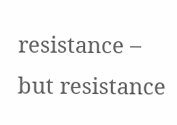resistance – but resistance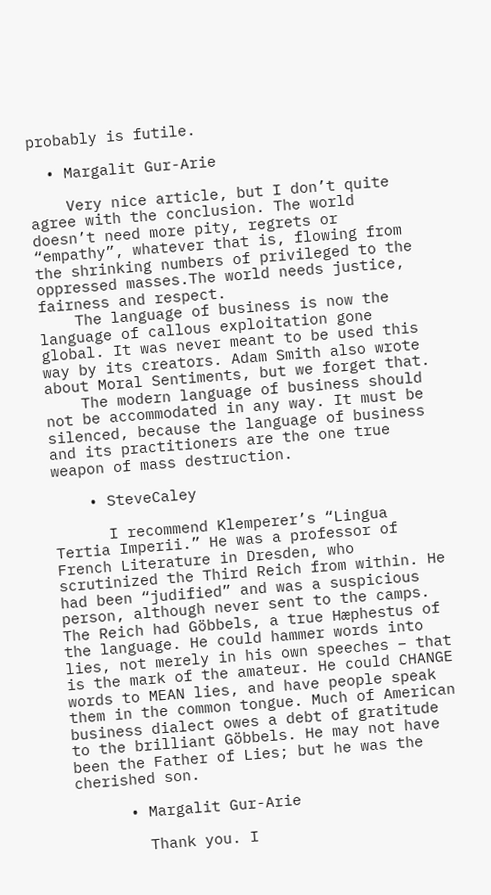probably is futile.

  • Margalit Gur-Arie

    Very nice article, but I don’t quite agree with the conclusion. The world doesn’t need more pity, regrets or “empathy”, whatever that is, flowing from the shrinking numbers of privileged to the oppressed masses.The world needs justice, fairness and respect.
    The language of business is now the language of callous exploitation gone global. It was never meant to be used this way by its creators. Adam Smith also wrote about Moral Sentiments, but we forget that.
    The modern language of business should not be accommodated in any way. It must be silenced, because the language of business and its practitioners are the one true weapon of mass destruction.

    • SteveCaley

      I recommend Klemperer’s “Lingua Tertia Imperii.” He was a professor of French Literature in Dresden, who scrutinized the Third Reich from within. He had been “judified” and was a suspicious person, although never sent to the camps. The Reich had Göbbels, a true Hæphestus of the language. He could hammer words into lies, not merely in his own speeches – that is the mark of the amateur. He could CHANGE words to MEAN lies, and have people speak them in the common tongue. Much of American business dialect owes a debt of gratitude to the brilliant Göbbels. He may not have been the Father of Lies; but he was the cherished son.

      • Margalit Gur-Arie

        Thank you. I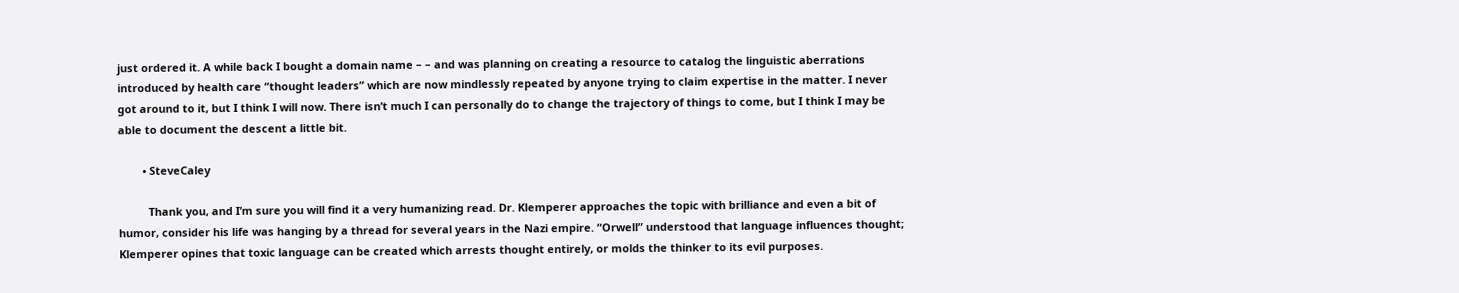just ordered it. A while back I bought a domain name – – and was planning on creating a resource to catalog the linguistic aberrations introduced by health care “thought leaders” which are now mindlessly repeated by anyone trying to claim expertise in the matter. I never got around to it, but I think I will now. There isn’t much I can personally do to change the trajectory of things to come, but I think I may be able to document the descent a little bit.

        • SteveCaley

          Thank you, and I’m sure you will find it a very humanizing read. Dr. Klemperer approaches the topic with brilliance and even a bit of humor, consider his life was hanging by a thread for several years in the Nazi empire. “Orwell” understood that language influences thought; Klemperer opines that toxic language can be created which arrests thought entirely, or molds the thinker to its evil purposes.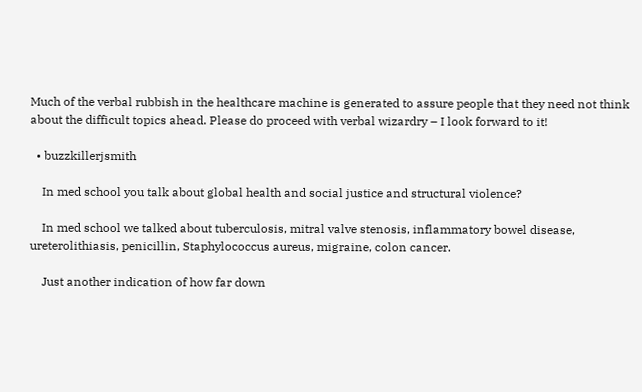Much of the verbal rubbish in the healthcare machine is generated to assure people that they need not think about the difficult topics ahead. Please do proceed with verbal wizardry – I look forward to it!

  • buzzkillerjsmith

    In med school you talk about global health and social justice and structural violence?

    In med school we talked about tuberculosis, mitral valve stenosis, inflammatory bowel disease, ureterolithiasis, penicillin, Staphylococcus aureus, migraine, colon cancer.

    Just another indication of how far down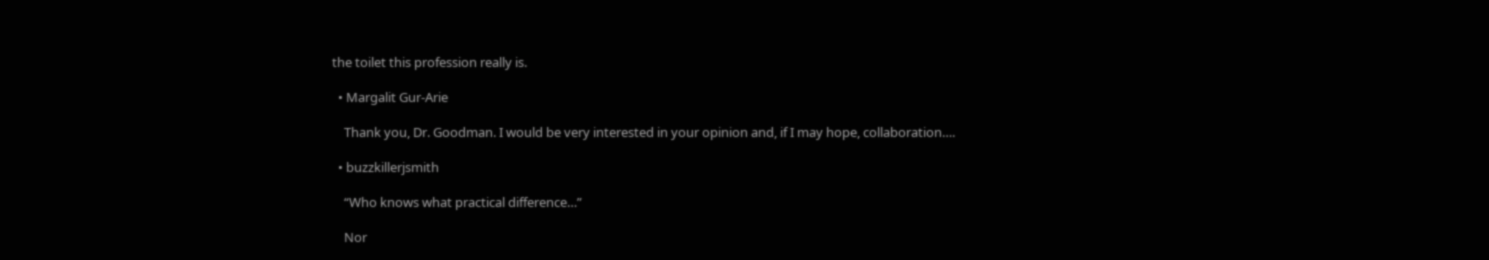the toilet this profession really is.

  • Margalit Gur-Arie

    Thank you, Dr. Goodman. I would be very interested in your opinion and, if I may hope, collaboration….

  • buzzkillerjsmith

    “Who knows what practical difference…”

    Nor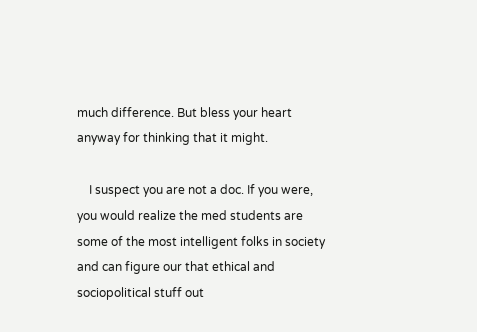much difference. But bless your heart anyway for thinking that it might.

    I suspect you are not a doc. If you were, you would realize the med students are some of the most intelligent folks in society and can figure our that ethical and sociopolitical stuff out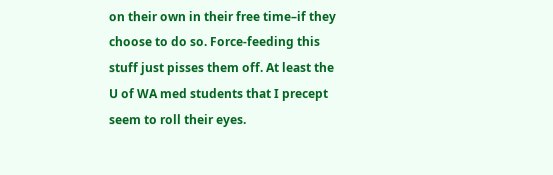on their own in their free time–if they choose to do so. Force-feeding this stuff just pisses them off. At least the U of WA med students that I precept seem to roll their eyes.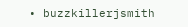• buzzkillerjsmith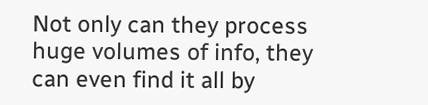Not only can they process huge volumes of info, they can even find it all by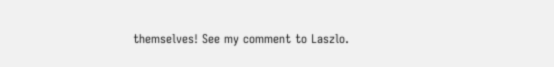themselves! See my comment to Laszlo.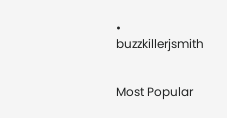• buzzkillerjsmith


Most Popular